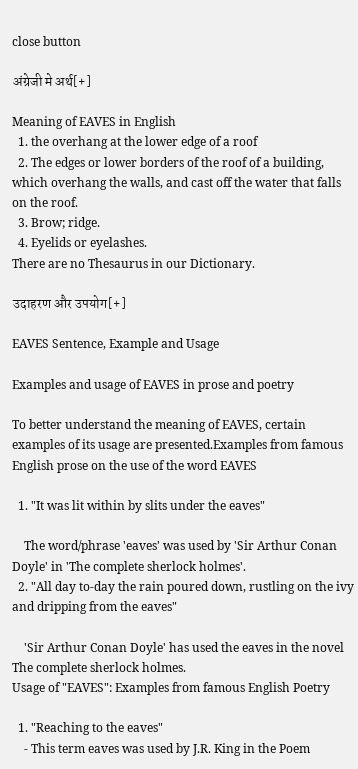close button

अंग्रेजी मे अर्थ[+]

Meaning of EAVES in English
  1. the overhang at the lower edge of a roof
  2. The edges or lower borders of the roof of a building, which overhang the walls, and cast off the water that falls on the roof.
  3. Brow; ridge.
  4. Eyelids or eyelashes.
There are no Thesaurus in our Dictionary.

उदाहरण और उपयोग[+]

EAVES Sentence, Example and Usage

Examples and usage of EAVES in prose and poetry

To better understand the meaning of EAVES, certain examples of its usage are presented.Examples from famous English prose on the use of the word EAVES

  1. "It was lit within by slits under the eaves"

    The word/phrase 'eaves' was used by 'Sir Arthur Conan Doyle' in 'The complete sherlock holmes'.
  2. "All day to-day the rain poured down, rustling on the ivy and dripping from the eaves"

    'Sir Arthur Conan Doyle' has used the eaves in the novel The complete sherlock holmes.
Usage of "EAVES": Examples from famous English Poetry

  1. "Reaching to the eaves"
    - This term eaves was used by J.R. King in the Poem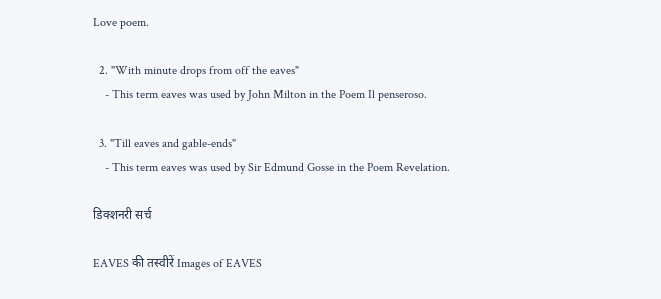Love poem.

  2. "With minute drops from off the eaves"
    - This term eaves was used by John Milton in the Poem Il penseroso.

  3. "Till eaves and gable-ends"
    - This term eaves was used by Sir Edmund Gosse in the Poem Revelation.

डिक्शनरी सर्च

EAVES की तस्वीरें Images of EAVES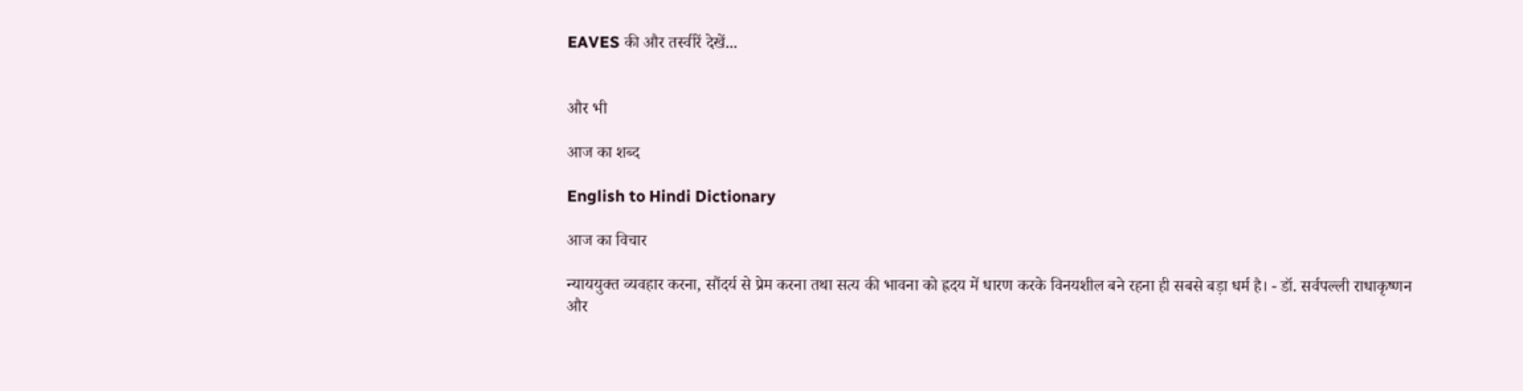EAVES की और तस्वीरें देखें...


और भी

आज का शब्द

English to Hindi Dictionary

आज का विचार

न्याययुक्त व्यवहार करना, सौंदर्य से प्रेम करना तथा सत्य की भावना को ह्रदय में धारण करके विनयशील बने रहना ही सबसे बड़ा धर्म है। - डॉ. सर्वपल्ली राधाकृष्णन
और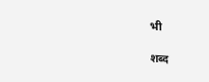भी

शब्द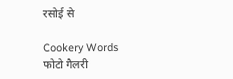रसोई से

Cookery Words
फोटो गैलरी